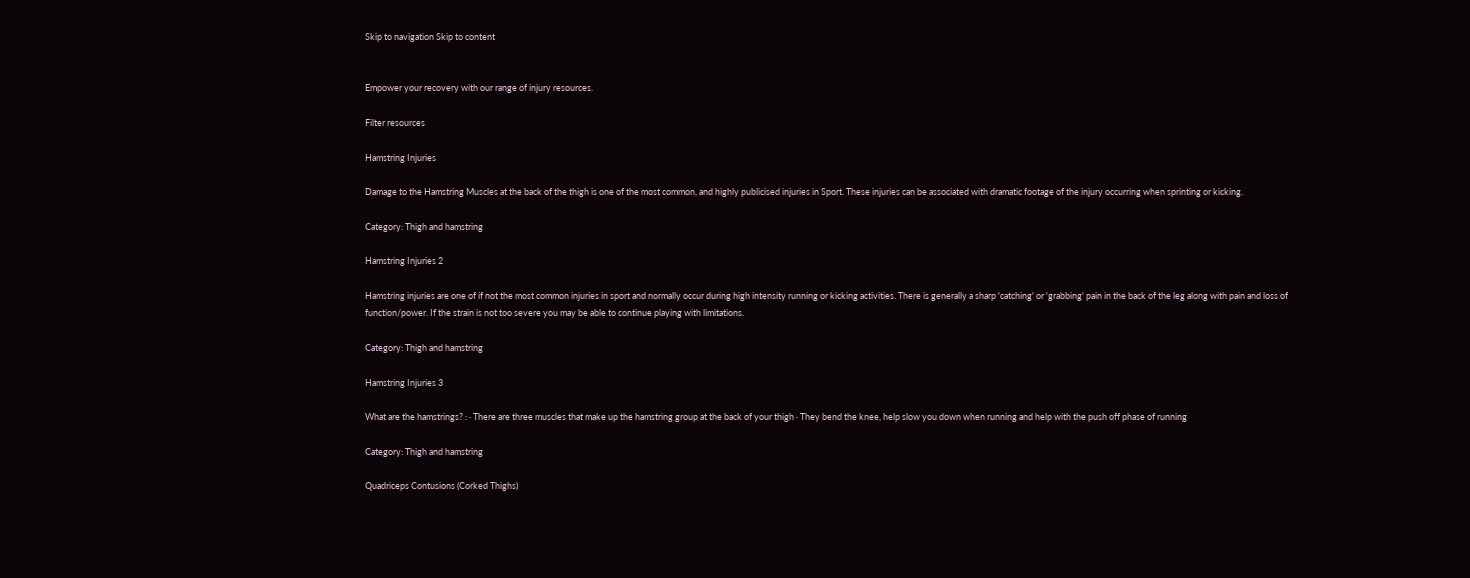Skip to navigation Skip to content


Empower your recovery with our range of injury resources.

Filter resources

Hamstring Injuries

Damage to the Hamstring Muscles at the back of the thigh is one of the most common, and highly publicised injuries in Sport. These injuries can be associated with dramatic footage of the injury occurring when sprinting or kicking.

Category: Thigh and hamstring

Hamstring Injuries 2

Hamstring injuries are one of if not the most common injuries in sport and normally occur during high intensity running or kicking activities. There is generally a sharp 'catching' or 'grabbing' pain in the back of the leg along with pain and loss of function/power. If the strain is not too severe you may be able to continue playing with limitations.

Category: Thigh and hamstring

Hamstring Injuries 3

What are the hamstrings? : · There are three muscles that make up the hamstring group at the back of your thigh · They bend the knee, help slow you down when running and help with the push off phase of running

Category: Thigh and hamstring

Quadriceps Contusions (Corked Thighs)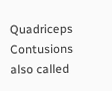Quadriceps Contusions also called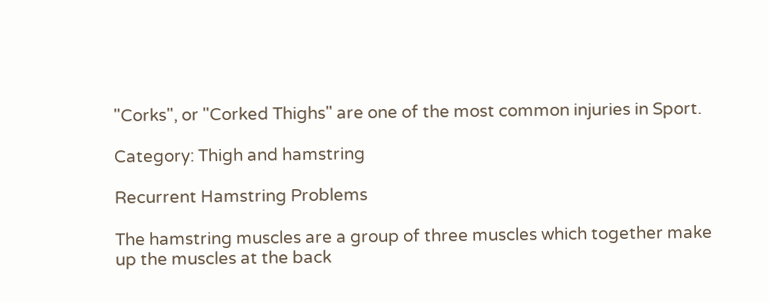"Corks", or "Corked Thighs" are one of the most common injuries in Sport.

Category: Thigh and hamstring

Recurrent Hamstring Problems

The hamstring muscles are a group of three muscles which together make up the muscles at the back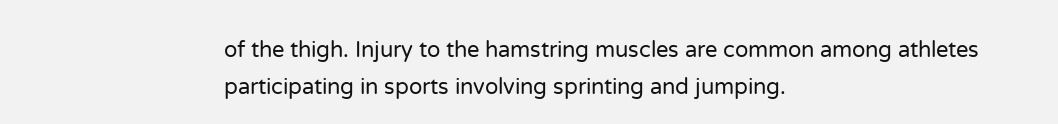of the thigh. Injury to the hamstring muscles are common among athletes participating in sports involving sprinting and jumping.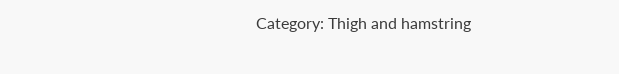Category: Thigh and hamstring